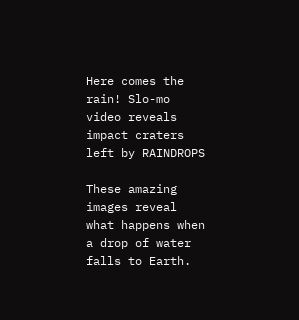Here comes the rain! Slo-mo video reveals impact craters left by RAINDROPS

These amazing images reveal what happens when a drop of water falls to Earth.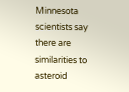Minnesota scientists say there are similarities to asteroid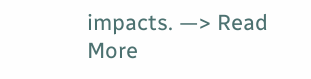impacts. —> Read More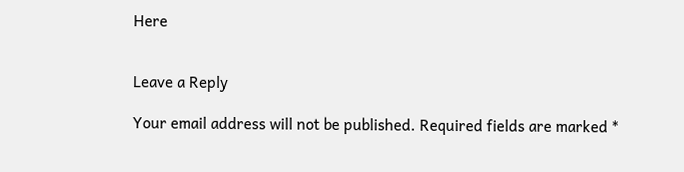Here


Leave a Reply

Your email address will not be published. Required fields are marked *